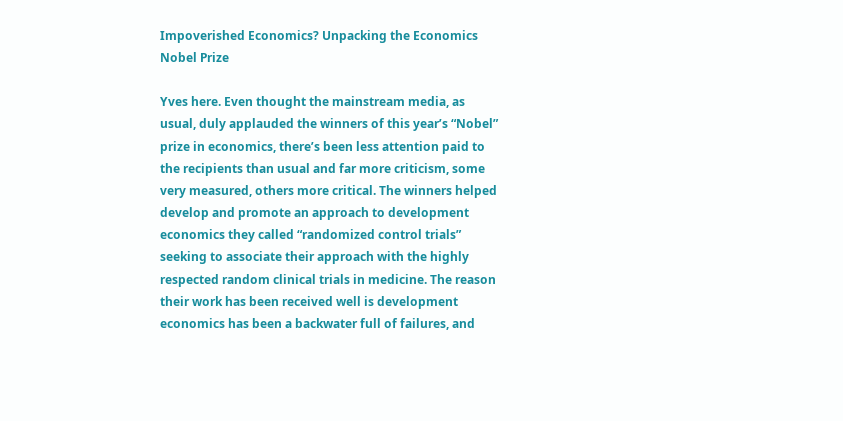Impoverished Economics? Unpacking the Economics Nobel Prize

Yves here. Even thought the mainstream media, as usual, duly applauded the winners of this year’s “Nobel” prize in economics, there’s been less attention paid to the recipients than usual and far more criticism, some very measured, others more critical. The winners helped develop and promote an approach to development economics they called “randomized control trials” seeking to associate their approach with the highly respected random clinical trials in medicine. The reason their work has been received well is development economics has been a backwater full of failures, and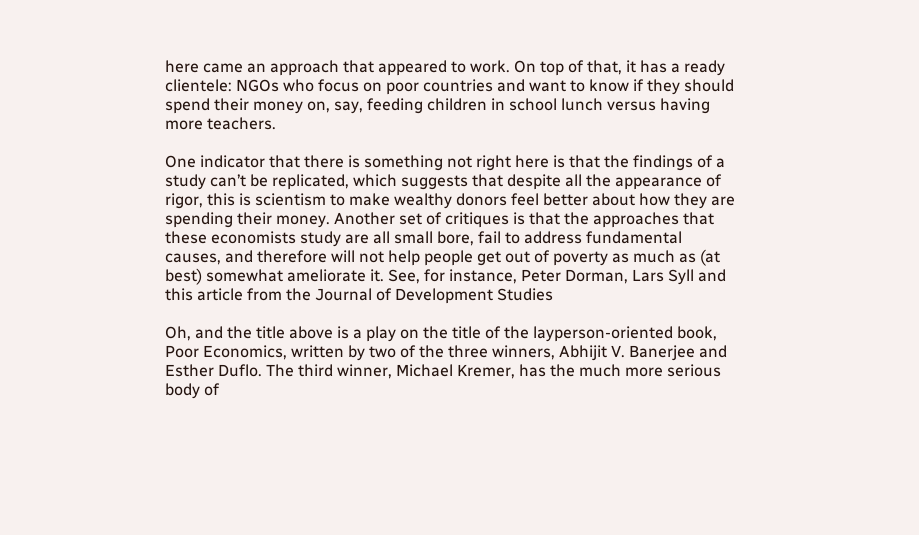here came an approach that appeared to work. On top of that, it has a ready clientele: NGOs who focus on poor countries and want to know if they should spend their money on, say, feeding children in school lunch versus having more teachers.

One indicator that there is something not right here is that the findings of a study can’t be replicated, which suggests that despite all the appearance of rigor, this is scientism to make wealthy donors feel better about how they are spending their money. Another set of critiques is that the approaches that these economists study are all small bore, fail to address fundamental causes, and therefore will not help people get out of poverty as much as (at best) somewhat ameliorate it. See, for instance, Peter Dorman, Lars Syll and this article from the Journal of Development Studies

Oh, and the title above is a play on the title of the layperson-oriented book, Poor Economics, written by two of the three winners, Abhijit V. Banerjee and Esther Duflo. The third winner, Michael Kremer, has the much more serious body of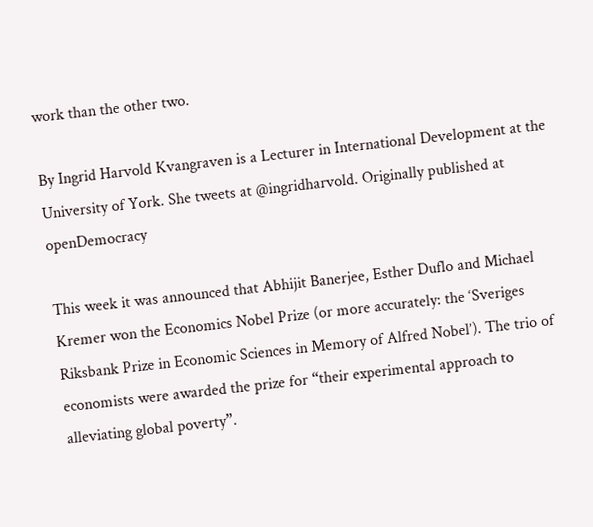work than the other two.

By Ingrid Harvold Kvangraven is a Lecturer in International Development at the University of York. She tweets at @ingridharvold. Originally published at openDemocracy

This week it was announced that Abhijit Banerjee, Esther Duflo and Michael Kremer won the Economics Nobel Prize (or more accurately: the ‘Sveriges Riksbank Prize in Economic Sciences in Memory of Alfred Nobel’). The trio of economists were awarded the prize for “their experimental approach to alleviating global poverty”.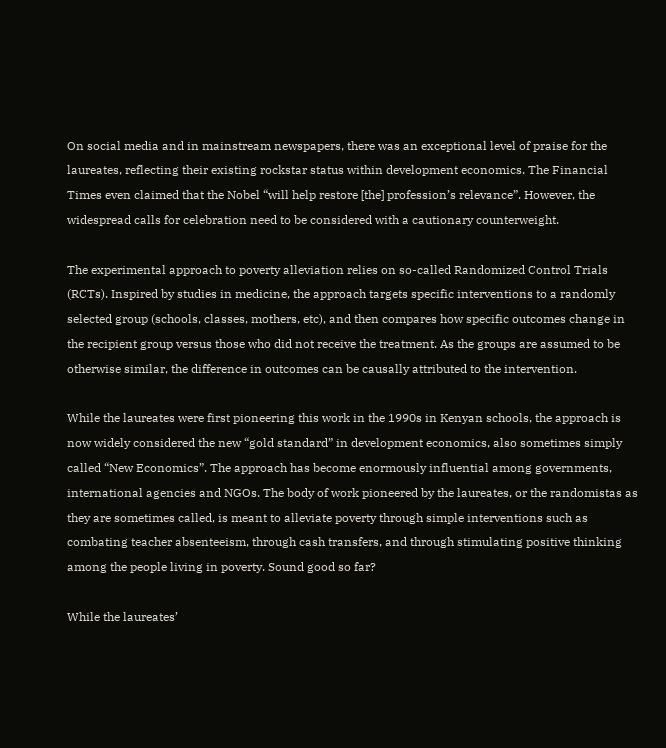On social media and in mainstream newspapers, there was an exceptional level of praise for the laureates, reflecting their existing rockstar status within development economics. The Financial Times even claimed that the Nobel “will help restore [the] profession’s relevance”. However, the widespread calls for celebration need to be considered with a cautionary counterweight.

The experimental approach to poverty alleviation relies on so-called Randomized Control Trials (RCTs). Inspired by studies in medicine, the approach targets specific interventions to a randomly selected group (schools, classes, mothers, etc), and then compares how specific outcomes change in the recipient group versus those who did not receive the treatment. As the groups are assumed to be otherwise similar, the difference in outcomes can be causally attributed to the intervention.

While the laureates were first pioneering this work in the 1990s in Kenyan schools, the approach is now widely considered the new “gold standard” in development economics, also sometimes simply called “New Economics”. The approach has become enormously influential among governments, international agencies and NGOs. The body of work pioneered by the laureates, or the randomistas as they are sometimes called, is meant to alleviate poverty through simple interventions such as combating teacher absenteeism, through cash transfers, and through stimulating positive thinking among the people living in poverty. Sound good so far?

While the laureates’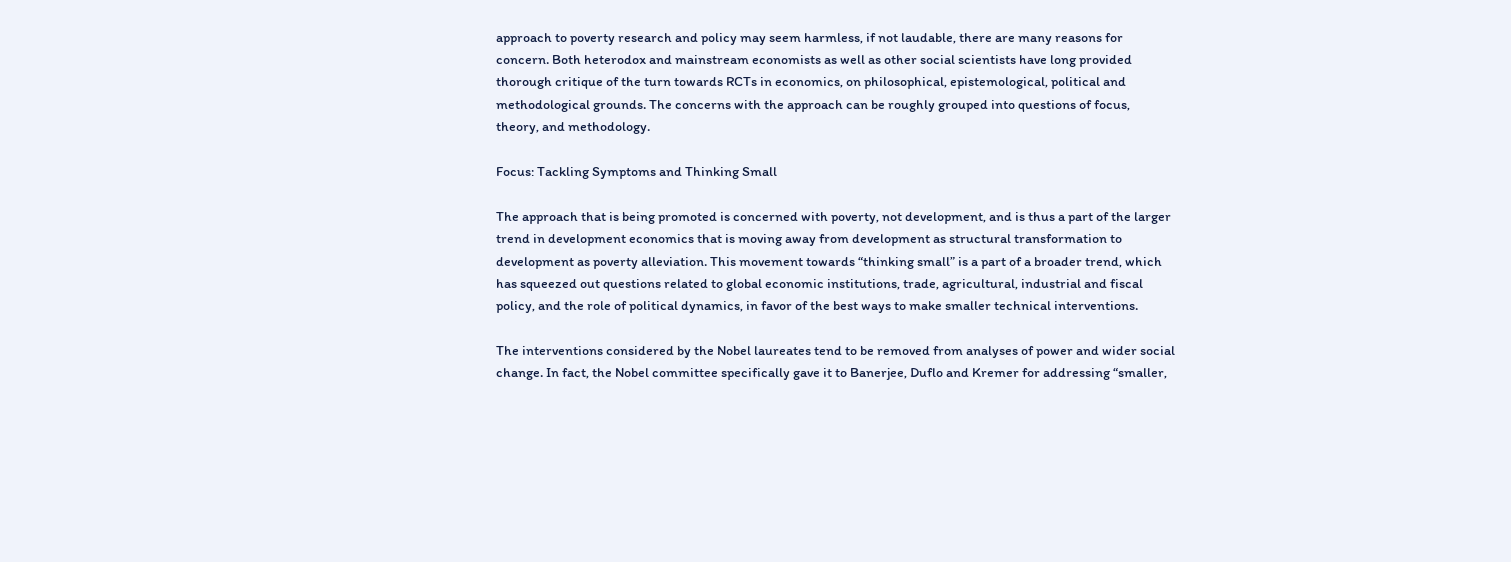approach to poverty research and policy may seem harmless, if not laudable, there are many reasons for concern. Both heterodox and mainstream economists as well as other social scientists have long provided thorough critique of the turn towards RCTs in economics, on philosophical, epistemological, political and methodological grounds. The concerns with the approach can be roughly grouped into questions of focus, theory, and methodology.

Focus: Tackling Symptoms and Thinking Small

The approach that is being promoted is concerned with poverty, not development, and is thus a part of the larger trend in development economics that is moving away from development as structural transformation to development as poverty alleviation. This movement towards “thinking small” is a part of a broader trend, which has squeezed out questions related to global economic institutions, trade, agricultural, industrial and fiscal policy, and the role of political dynamics, in favor of the best ways to make smaller technical interventions.

The interventions considered by the Nobel laureates tend to be removed from analyses of power and wider social change. In fact, the Nobel committee specifically gave it to Banerjee, Duflo and Kremer for addressing “smaller,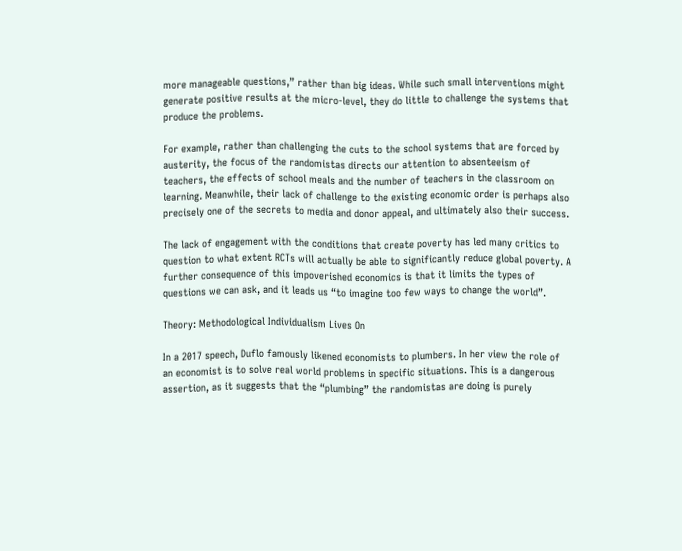more manageable questions,” rather than big ideas. While such small interventions might generate positive results at the micro-level, they do little to challenge the systems that produce the problems.

For example, rather than challenging the cuts to the school systems that are forced by austerity, the focus of the randomistas directs our attention to absenteeism of teachers, the effects of school meals and the number of teachers in the classroom on learning. Meanwhile, their lack of challenge to the existing economic order is perhaps also precisely one of the secrets to media and donor appeal, and ultimately also their success.

The lack of engagement with the conditions that create poverty has led many critics to question to what extent RCTs will actually be able to significantly reduce global poverty. A further consequence of this impoverished economics is that it limits the types of questions we can ask, and it leads us “to imagine too few ways to change the world”.

Theory: Methodological Individualism Lives On

In a 2017 speech, Duflo famously likened economists to plumbers. In her view the role of an economist is to solve real world problems in specific situations. This is a dangerous assertion, as it suggests that the “plumbing” the randomistas are doing is purely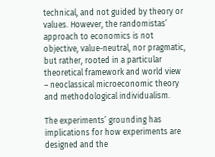technical, and not guided by theory or values. However, the randomistas’ approach to economics is not objective, value-neutral, nor pragmatic, but rather, rooted in a particular theoretical framework and world view – neoclassical microeconomic theory and methodological individualism.

The experiments’ grounding has implications for how experiments are designed and the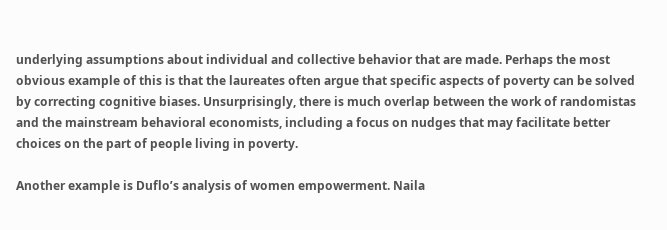underlying assumptions about individual and collective behavior that are made. Perhaps the most obvious example of this is that the laureates often argue that specific aspects of poverty can be solved by correcting cognitive biases. Unsurprisingly, there is much overlap between the work of randomistas and the mainstream behavioral economists, including a focus on nudges that may facilitate better choices on the part of people living in poverty.

Another example is Duflo’s analysis of women empowerment. Naila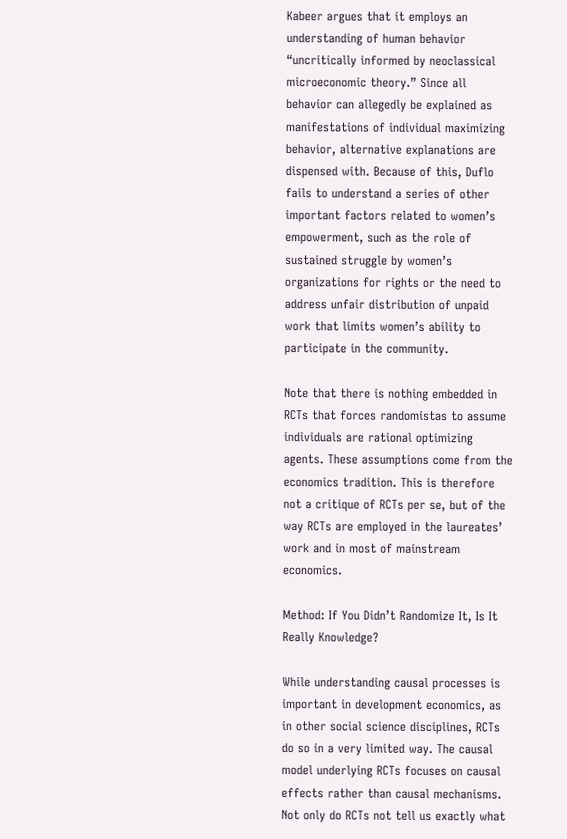Kabeer argues that it employs an understanding of human behavior “uncritically informed by neoclassical microeconomic theory.” Since all behavior can allegedly be explained as manifestations of individual maximizing behavior, alternative explanations are dispensed with. Because of this, Duflo fails to understand a series of other important factors related to women’s empowerment, such as the role of sustained struggle by women’s organizations for rights or the need to address unfair distribution of unpaid work that limits women’s ability to participate in the community.

Note that there is nothing embedded in RCTs that forces randomistas to assume individuals are rational optimizing agents. These assumptions come from the economics tradition. This is therefore not a critique of RCTs per se, but of the way RCTs are employed in the laureates’ work and in most of mainstream economics.

Method: If You Didn’t Randomize It, Is It Really Knowledge?

While understanding causal processes is important in development economics, as in other social science disciplines, RCTs do so in a very limited way. The causal model underlying RCTs focuses on causal effects rather than causal mechanisms. Not only do RCTs not tell us exactly what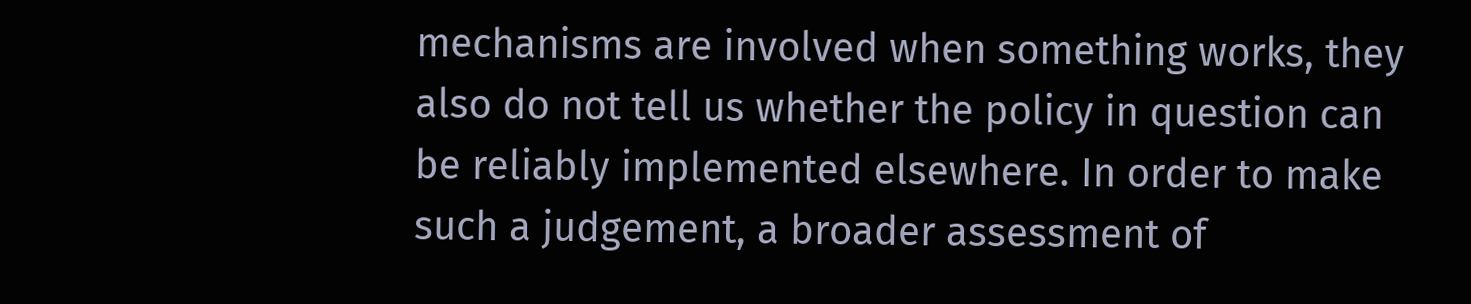mechanisms are involved when something works, they also do not tell us whether the policy in question can be reliably implemented elsewhere. In order to make such a judgement, a broader assessment of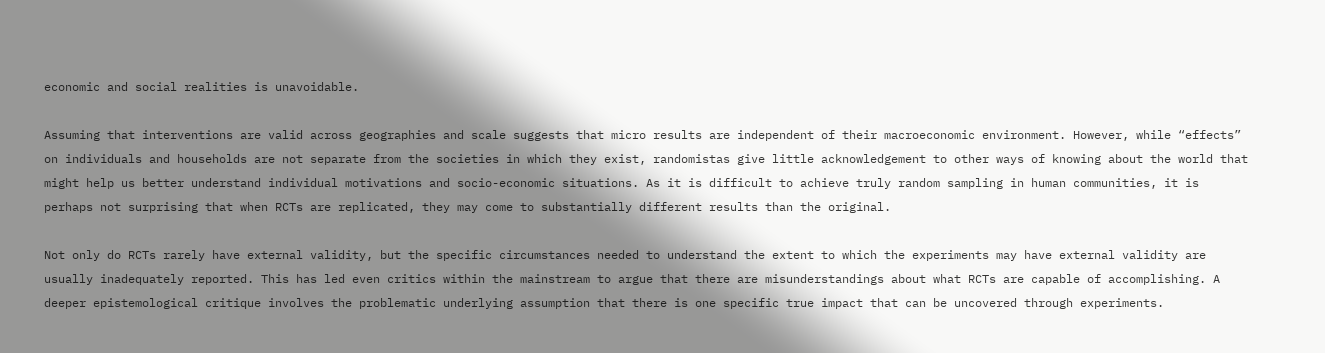economic and social realities is unavoidable.

Assuming that interventions are valid across geographies and scale suggests that micro results are independent of their macroeconomic environment. However, while “effects” on individuals and households are not separate from the societies in which they exist, randomistas give little acknowledgement to other ways of knowing about the world that might help us better understand individual motivations and socio-economic situations. As it is difficult to achieve truly random sampling in human communities, it is perhaps not surprising that when RCTs are replicated, they may come to substantially different results than the original.

Not only do RCTs rarely have external validity, but the specific circumstances needed to understand the extent to which the experiments may have external validity are usually inadequately reported. This has led even critics within the mainstream to argue that there are misunderstandings about what RCTs are capable of accomplishing. A deeper epistemological critique involves the problematic underlying assumption that there is one specific true impact that can be uncovered through experiments.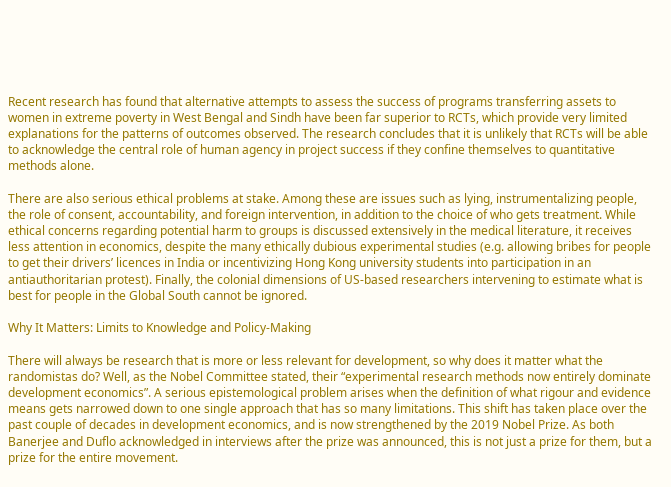Recent research has found that alternative attempts to assess the success of programs transferring assets to women in extreme poverty in West Bengal and Sindh have been far superior to RCTs, which provide very limited explanations for the patterns of outcomes observed. The research concludes that it is unlikely that RCTs will be able to acknowledge the central role of human agency in project success if they confine themselves to quantitative methods alone.

There are also serious ethical problems at stake. Among these are issues such as lying, instrumentalizing people, the role of consent, accountability, and foreign intervention, in addition to the choice of who gets treatment. While ethical concerns regarding potential harm to groups is discussed extensively in the medical literature, it receives less attention in economics, despite the many ethically dubious experimental studies (e.g. allowing bribes for people to get their drivers’ licences in India or incentivizing Hong Kong university students into participation in an antiauthoritarian protest). Finally, the colonial dimensions of US-based researchers intervening to estimate what is best for people in the Global South cannot be ignored.

Why It Matters: Limits to Knowledge and Policy-Making

There will always be research that is more or less relevant for development, so why does it matter what the randomistas do? Well, as the Nobel Committee stated, their “experimental research methods now entirely dominate development economics”. A serious epistemological problem arises when the definition of what rigour and evidence means gets narrowed down to one single approach that has so many limitations. This shift has taken place over the past couple of decades in development economics, and is now strengthened by the 2019 Nobel Prize. As both Banerjee and Duflo acknowledged in interviews after the prize was announced, this is not just a prize for them, but a prize for the entire movement.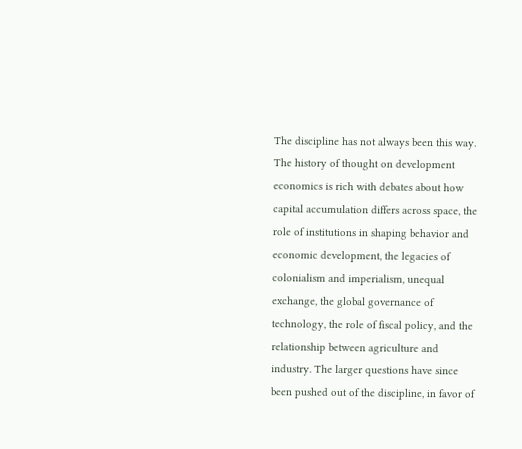The discipline has not always been this way. The history of thought on development economics is rich with debates about how capital accumulation differs across space, the role of institutions in shaping behavior and economic development, the legacies of colonialism and imperialism, unequal exchange, the global governance of technology, the role of fiscal policy, and the relationship between agriculture and industry. The larger questions have since been pushed out of the discipline, in favor of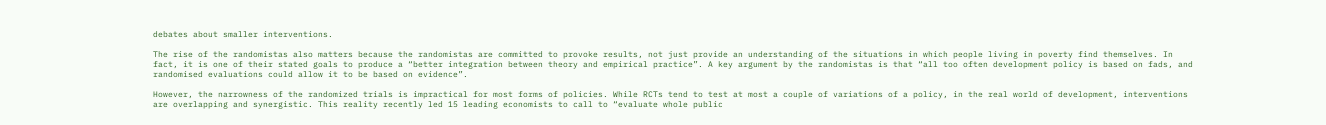debates about smaller interventions.

The rise of the randomistas also matters because the randomistas are committed to provoke results, not just provide an understanding of the situations in which people living in poverty find themselves. In fact, it is one of their stated goals to produce a “better integration between theory and empirical practice”. A key argument by the randomistas is that “all too often development policy is based on fads, and randomised evaluations could allow it to be based on evidence”.

However, the narrowness of the randomized trials is impractical for most forms of policies. While RCTs tend to test at most a couple of variations of a policy, in the real world of development, interventions are overlapping and synergistic. This reality recently led 15 leading economists to call to “evaluate whole public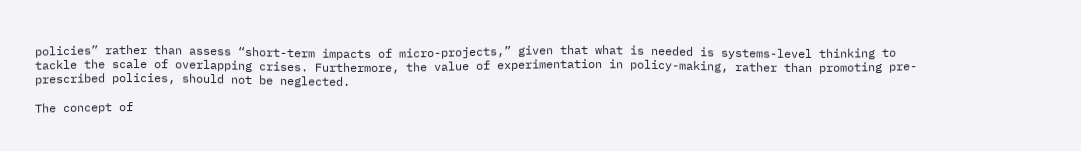policies” rather than assess “short-term impacts of micro-projects,” given that what is needed is systems-level thinking to tackle the scale of overlapping crises. Furthermore, the value of experimentation in policy-making, rather than promoting pre-prescribed policies, should not be neglected.

The concept of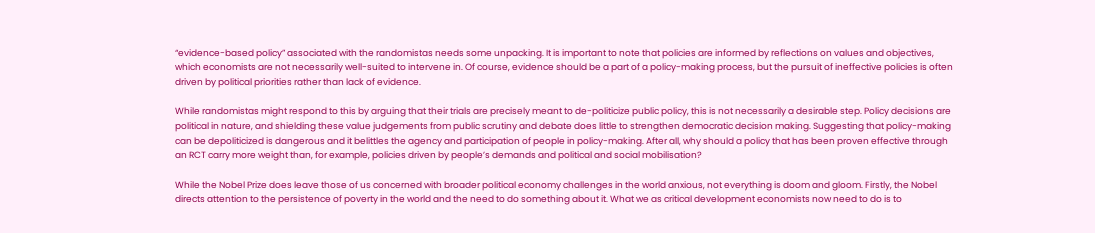“evidence-based policy” associated with the randomistas needs some unpacking. It is important to note that policies are informed by reflections on values and objectives, which economists are not necessarily well-suited to intervene in. Of course, evidence should be a part of a policy-making process, but the pursuit of ineffective policies is often driven by political priorities rather than lack of evidence.

While randomistas might respond to this by arguing that their trials are precisely meant to de-politicize public policy, this is not necessarily a desirable step. Policy decisions are political in nature, and shielding these value judgements from public scrutiny and debate does little to strengthen democratic decision making. Suggesting that policy-making can be depoliticized is dangerous and it belittles the agency and participation of people in policy-making. After all, why should a policy that has been proven effective through an RCT carry more weight than, for example, policies driven by people’s demands and political and social mobilisation?

While the Nobel Prize does leave those of us concerned with broader political economy challenges in the world anxious, not everything is doom and gloom. Firstly, the Nobel directs attention to the persistence of poverty in the world and the need to do something about it. What we as critical development economists now need to do is to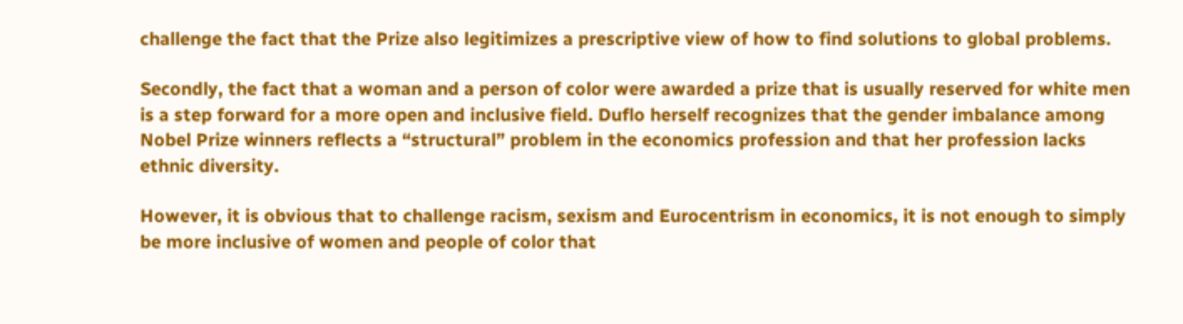challenge the fact that the Prize also legitimizes a prescriptive view of how to find solutions to global problems.

Secondly, the fact that a woman and a person of color were awarded a prize that is usually reserved for white men is a step forward for a more open and inclusive field. Duflo herself recognizes that the gender imbalance among Nobel Prize winners reflects a “structural” problem in the economics profession and that her profession lacks ethnic diversity.

However, it is obvious that to challenge racism, sexism and Eurocentrism in economics, it is not enough to simply be more inclusive of women and people of color that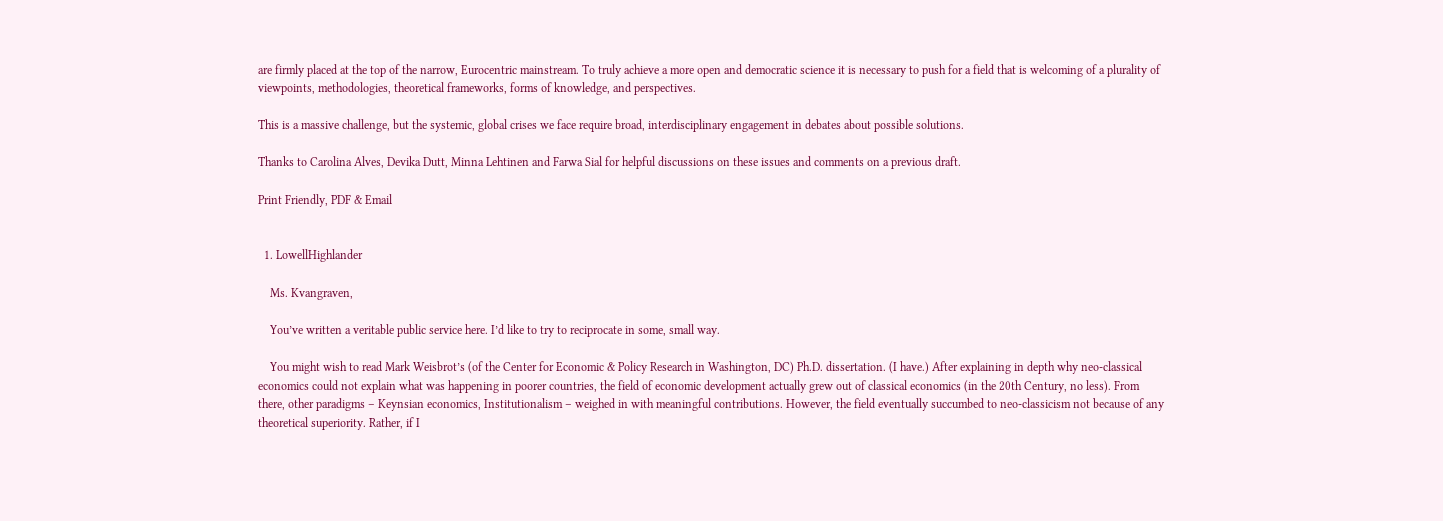are firmly placed at the top of the narrow, Eurocentric mainstream. To truly achieve a more open and democratic science it is necessary to push for a field that is welcoming of a plurality of viewpoints, methodologies, theoretical frameworks, forms of knowledge, and perspectives.

This is a massive challenge, but the systemic, global crises we face require broad, interdisciplinary engagement in debates about possible solutions.

Thanks to Carolina Alves, Devika Dutt, Minna Lehtinen and Farwa Sial for helpful discussions on these issues and comments on a previous draft.

Print Friendly, PDF & Email


  1. LowellHighlander

    Ms. Kvangraven,

    You’ve written a veritable public service here. I’d like to try to reciprocate in some, small way.

    You might wish to read Mark Weisbrot’s (of the Center for Economic & Policy Research in Washington, DC) Ph.D. dissertation. (I have.) After explaining in depth why neo-classical economics could not explain what was happening in poorer countries, the field of economic development actually grew out of classical economics (in the 20th Century, no less). From there, other paradigms – Keynsian economics, Institutionalism – weighed in with meaningful contributions. However, the field eventually succumbed to neo-classicism not because of any theoretical superiority. Rather, if I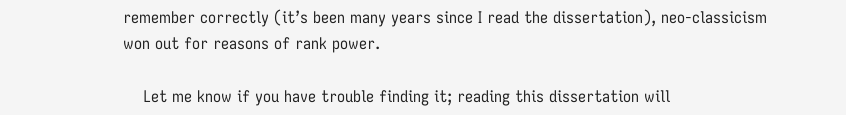remember correctly (it’s been many years since I read the dissertation), neo-classicism won out for reasons of rank power.

    Let me know if you have trouble finding it; reading this dissertation will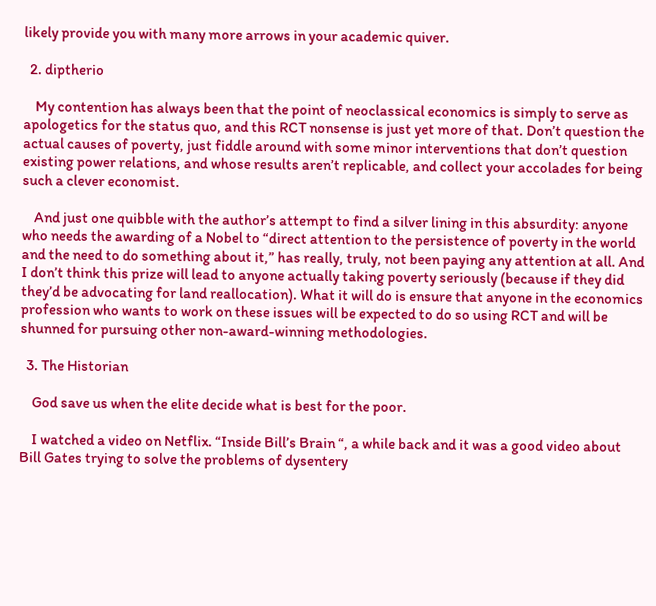likely provide you with many more arrows in your academic quiver.

  2. diptherio

    My contention has always been that the point of neoclassical economics is simply to serve as apologetics for the status quo, and this RCT nonsense is just yet more of that. Don’t question the actual causes of poverty, just fiddle around with some minor interventions that don’t question existing power relations, and whose results aren’t replicable, and collect your accolades for being such a clever economist.

    And just one quibble with the author’s attempt to find a silver lining in this absurdity: anyone who needs the awarding of a Nobel to “direct attention to the persistence of poverty in the world and the need to do something about it,” has really, truly, not been paying any attention at all. And I don’t think this prize will lead to anyone actually taking poverty seriously (because if they did they’d be advocating for land reallocation). What it will do is ensure that anyone in the economics profession who wants to work on these issues will be expected to do so using RCT and will be shunned for pursuing other non-award-winning methodologies.

  3. The Historian

    God save us when the elite decide what is best for the poor.

    I watched a video on Netflix. “Inside Bill’s Brain “, a while back and it was a good video about Bill Gates trying to solve the problems of dysentery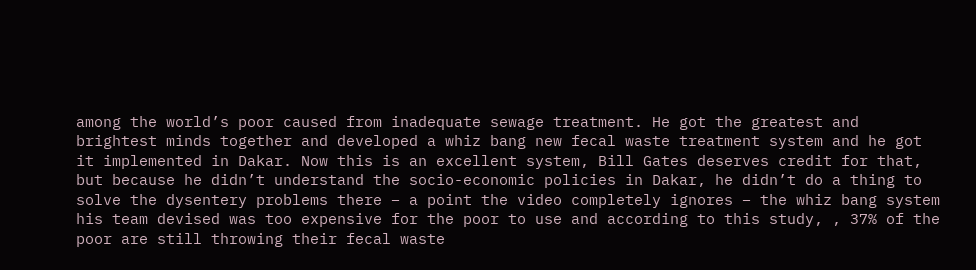among the world’s poor caused from inadequate sewage treatment. He got the greatest and brightest minds together and developed a whiz bang new fecal waste treatment system and he got it implemented in Dakar. Now this is an excellent system, Bill Gates deserves credit for that, but because he didn’t understand the socio-economic policies in Dakar, he didn’t do a thing to solve the dysentery problems there – a point the video completely ignores – the whiz bang system his team devised was too expensive for the poor to use and according to this study, , 37% of the poor are still throwing their fecal waste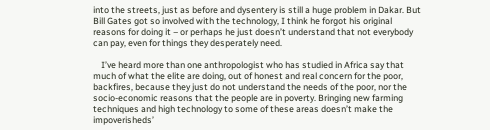into the streets, just as before and dysentery is still a huge problem in Dakar. But Bill Gates got so involved with the technology, I think he forgot his original reasons for doing it – or perhaps he just doesn’t understand that not everybody can pay, even for things they desperately need.

    I’ve heard more than one anthropologist who has studied in Africa say that much of what the elite are doing, out of honest and real concern for the poor, backfires, because they just do not understand the needs of the poor, nor the socio-economic reasons that the people are in poverty. Bringing new farming techniques and high technology to some of these areas doesn’t make the impoverisheds’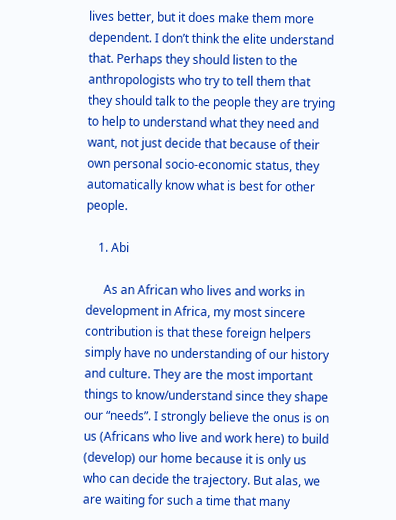lives better, but it does make them more dependent. I don’t think the elite understand that. Perhaps they should listen to the anthropologists who try to tell them that they should talk to the people they are trying to help to understand what they need and want, not just decide that because of their own personal socio-economic status, they automatically know what is best for other people.

    1. Abi

      As an African who lives and works in development in Africa, my most sincere contribution is that these foreign helpers simply have no understanding of our history and culture. They are the most important things to know/understand since they shape our “needs”. I strongly believe the onus is on us (Africans who live and work here) to build (develop) our home because it is only us who can decide the trajectory. But alas, we are waiting for such a time that many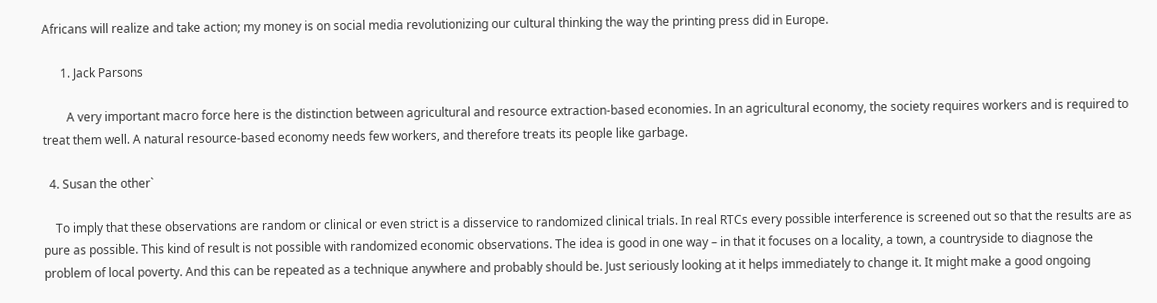Africans will realize and take action; my money is on social media revolutionizing our cultural thinking the way the printing press did in Europe.

      1. Jack Parsons

        A very important macro force here is the distinction between agricultural and resource extraction-based economies. In an agricultural economy, the society requires workers and is required to treat them well. A natural resource-based economy needs few workers, and therefore treats its people like garbage.

  4. Susan the other`

    To imply that these observations are random or clinical or even strict is a disservice to randomized clinical trials. In real RTCs every possible interference is screened out so that the results are as pure as possible. This kind of result is not possible with randomized economic observations. The idea is good in one way – in that it focuses on a locality, a town, a countryside to diagnose the problem of local poverty. And this can be repeated as a technique anywhere and probably should be. Just seriously looking at it helps immediately to change it. It might make a good ongoing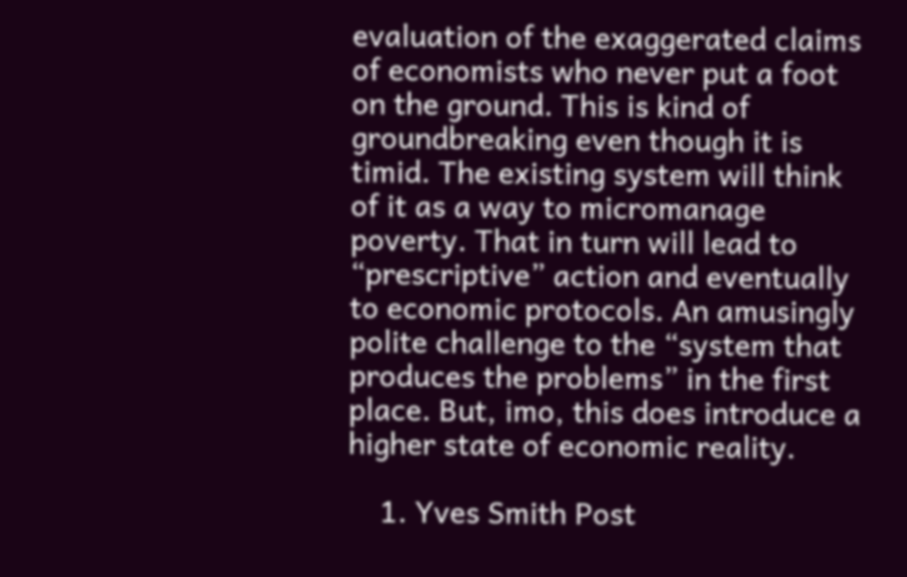evaluation of the exaggerated claims of economists who never put a foot on the ground. This is kind of groundbreaking even though it is timid. The existing system will think of it as a way to micromanage poverty. That in turn will lead to “prescriptive” action and eventually to economic protocols. An amusingly polite challenge to the “system that produces the problems” in the first place. But, imo, this does introduce a higher state of economic reality.

    1. Yves Smith Post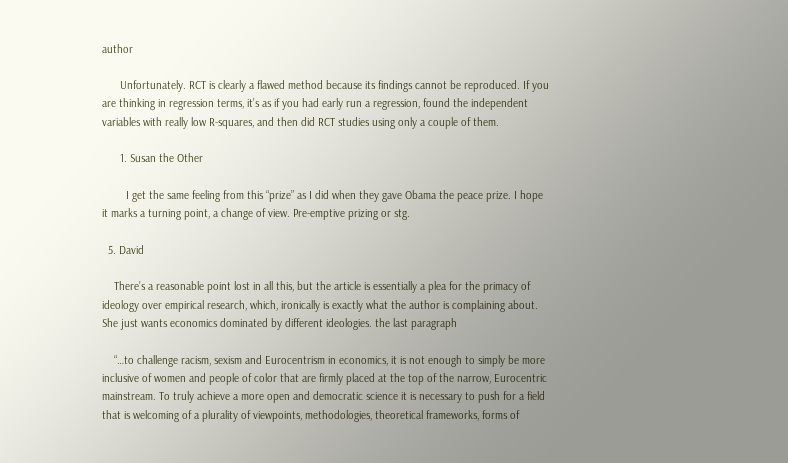author

      Unfortunately. RCT is clearly a flawed method because its findings cannot be reproduced. If you are thinking in regression terms, it’s as if you had early run a regression, found the independent variables with really low R-squares, and then did RCT studies using only a couple of them.

      1. Susan the Other

        I get the same feeling from this “prize” as I did when they gave Obama the peace prize. I hope it marks a turning point, a change of view. Pre-emptive prizing or stg.

  5. David

    There’s a reasonable point lost in all this, but the article is essentially a plea for the primacy of ideology over empirical research, which, ironically is exactly what the author is complaining about. She just wants economics dominated by different ideologies. the last paragraph

    “…to challenge racism, sexism and Eurocentrism in economics, it is not enough to simply be more inclusive of women and people of color that are firmly placed at the top of the narrow, Eurocentric mainstream. To truly achieve a more open and democratic science it is necessary to push for a field that is welcoming of a plurality of viewpoints, methodologies, theoretical frameworks, forms of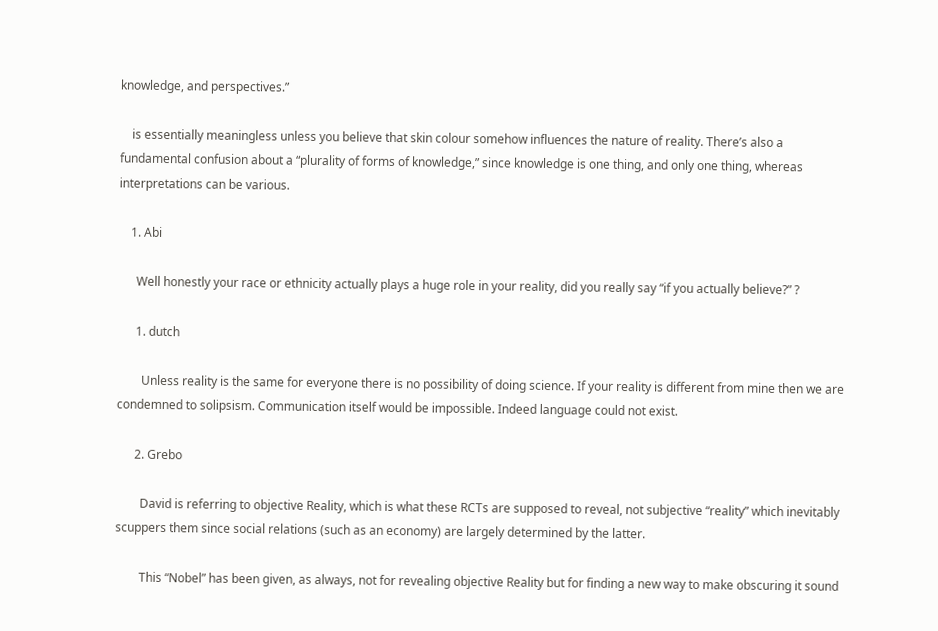knowledge, and perspectives.”

    is essentially meaningless unless you believe that skin colour somehow influences the nature of reality. There’s also a fundamental confusion about a “plurality of forms of knowledge,” since knowledge is one thing, and only one thing, whereas interpretations can be various.

    1. Abi

      Well honestly your race or ethnicity actually plays a huge role in your reality, did you really say “if you actually believe?” ?

      1. dutch

        Unless reality is the same for everyone there is no possibility of doing science. If your reality is different from mine then we are condemned to solipsism. Communication itself would be impossible. Indeed language could not exist.

      2. Grebo

        David is referring to objective Reality, which is what these RCTs are supposed to reveal, not subjective “reality” which inevitably scuppers them since social relations (such as an economy) are largely determined by the latter.

        This “Nobel” has been given, as always, not for revealing objective Reality but for finding a new way to make obscuring it sound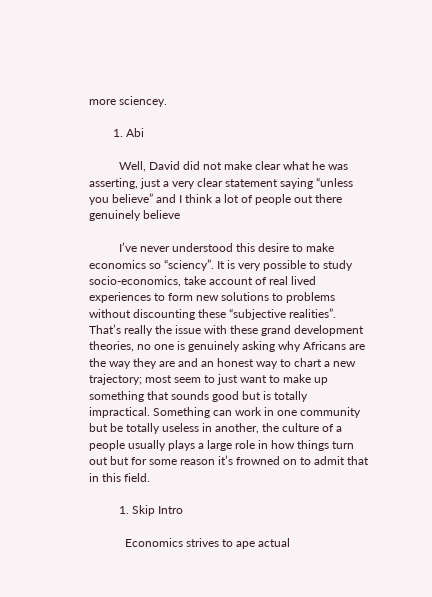more sciencey.

        1. Abi

          Well, David did not make clear what he was asserting, just a very clear statement saying “unless you believe” and I think a lot of people out there genuinely believe

          I’ve never understood this desire to make economics so “sciency”. It is very possible to study socio-economics, take account of real lived experiences to form new solutions to problems without discounting these “subjective realities”. That’s really the issue with these grand development theories, no one is genuinely asking why Africans are the way they are and an honest way to chart a new trajectory; most seem to just want to make up something that sounds good but is totally impractical. Something can work in one community but be totally useless in another, the culture of a people usually plays a large role in how things turn out but for some reason it’s frowned on to admit that in this field.

          1. Skip Intro

            Economics strives to ape actual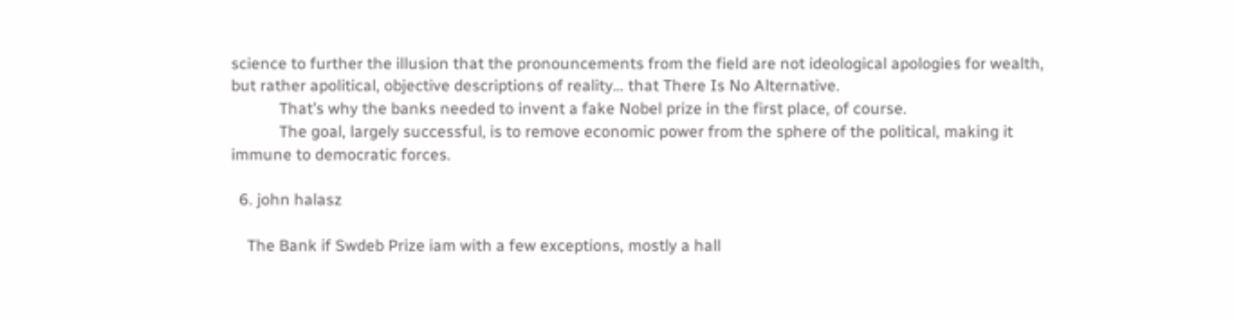science to further the illusion that the pronouncements from the field are not ideological apologies for wealth, but rather apolitical, objective descriptions of reality… that There Is No Alternative.
            That’s why the banks needed to invent a fake Nobel prize in the first place, of course.
            The goal, largely successful, is to remove economic power from the sphere of the political, making it immune to democratic forces.

  6. john halasz

    The Bank if Swdeb Prize iam with a few exceptions, mostly a hall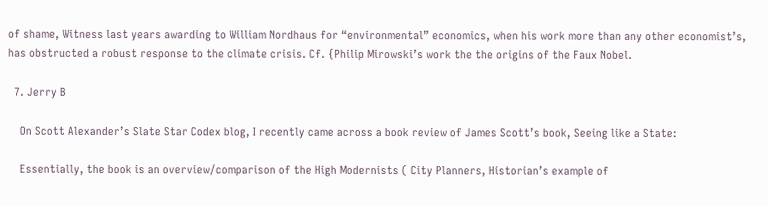of shame, Witness last years awarding to William Nordhaus for “environmental” economics, when his work more than any other economist’s, has obstructed a robust response to the climate crisis. Cf. {Philip Mirowski’s work the the origins of the Faux Nobel.

  7. Jerry B

    On Scott Alexander’s Slate Star Codex blog, I recently came across a book review of James Scott’s book, Seeing like a State:

    Essentially, the book is an overview/comparison of the High Modernists ( City Planners, Historian’s example of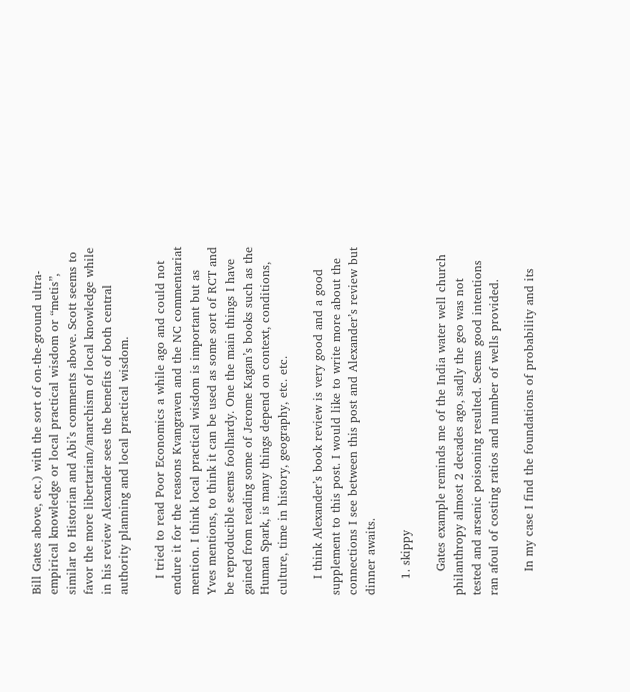Bill Gates above, etc.) with the sort of on-the-ground ultra-empirical knowledge or local practical wisdom or “metis”, similar to Historian and Abi’s comments above. Scott seems to favor the more libertarian/anarchism of local knowledge while in his review Alexander sees the benefits of both central authority planning and local practical wisdom.

    I tried to read Poor Economics a while ago and could not endure it for the reasons Kvangraven and the NC commentariat mention. I think local practical wisdom is important but as Yves mentions, to think it can be used as some sort of RCT and be reproducible seems foolhardy. One the main things I have gained from reading some of Jerome Kagan’s books such as the Human Spark, is many things depend on context, conditions, culture, time in history, geography, etc. etc.

    I think Alexander’s book review is very good and a good supplement to this post. I would like to write more about the connections I see between this post and Alexander’s review but dinner awaits.

    1. skippy

      Gates example reminds me of the India water well church philanthropy almost 2 decades ago, sadly the geo was not tested and arsenic poisoning resulted. Seems good intentions ran afoul of costing ratios and number of wells provided.

      In my case I find the foundations of probability and its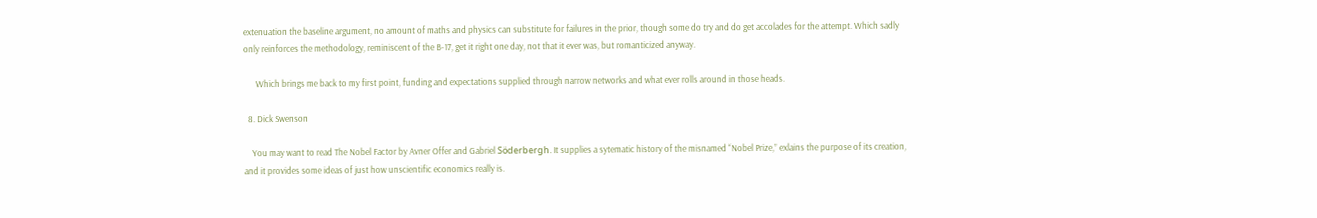extenuation the baseline argument, no amount of maths and physics can substitute for failures in the prior, though some do try and do get accolades for the attempt. Which sadly only reinforces the methodology, reminiscent of the B-17, get it right one day, not that it ever was, but romanticized anyway.

      Which brings me back to my first point, funding and expectations supplied through narrow networks and what ever rolls around in those heads.

  8. Dick Swenson

    You may want to read The Nobel Factor by Avner Offer and Gabriel Söderbergh. It supplies a sytematic history of the misnamed “Nobel Prize,” exlains the purpose of its creation, and it provides some ideas of just how unscientific economics really is.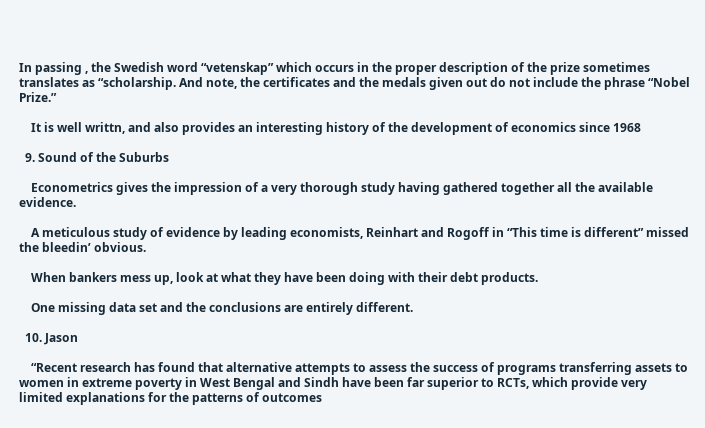In passing , the Swedish word “vetenskap” which occurs in the proper description of the prize sometimes translates as “scholarship. And note, the certificates and the medals given out do not include the phrase “Nobel Prize.”

    It is well writtn, and also provides an interesting history of the development of economics since 1968

  9. Sound of the Suburbs

    Econometrics gives the impression of a very thorough study having gathered together all the available evidence.

    A meticulous study of evidence by leading economists, Reinhart and Rogoff in “This time is different” missed the bleedin’ obvious.

    When bankers mess up, look at what they have been doing with their debt products.

    One missing data set and the conclusions are entirely different.

  10. Jason

    “Recent research has found that alternative attempts to assess the success of programs transferring assets to women in extreme poverty in West Bengal and Sindh have been far superior to RCTs, which provide very limited explanations for the patterns of outcomes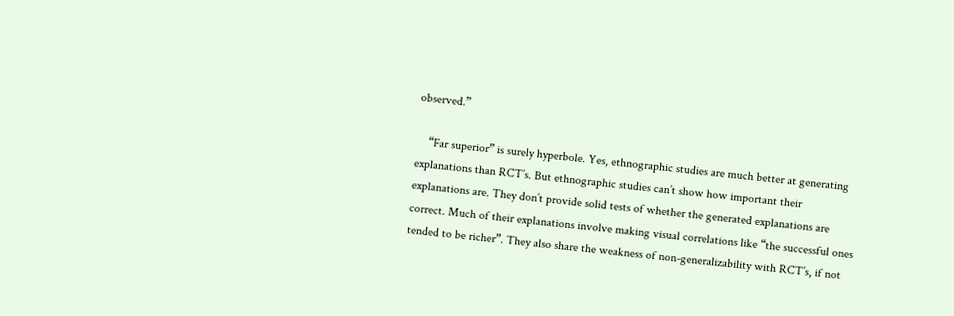observed.”

    “Far superior” is surely hyperbole. Yes, ethnographic studies are much better at generating explanations than RCT’s. But ethnographic studies can’t show how important their explanations are. They don’t provide solid tests of whether the generated explanations are correct. Much of their explanations involve making visual correlations like “the successful ones tended to be richer”. They also share the weakness of non-generalizability with RCT’s, if not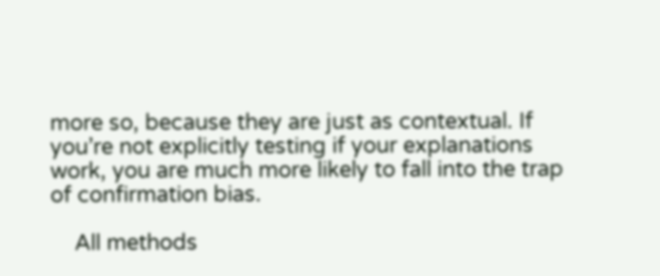more so, because they are just as contextual. If you’re not explicitly testing if your explanations work, you are much more likely to fall into the trap of confirmation bias.

    All methods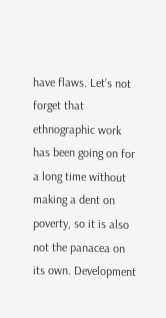have flaws. Let’s not forget that ethnographic work has been going on for a long time without making a dent on poverty, so it is also not the panacea on its own. Development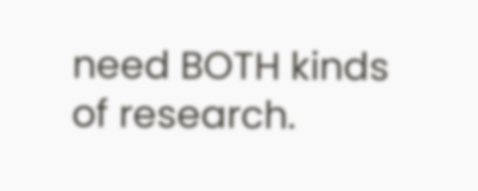need BOTH kinds of research.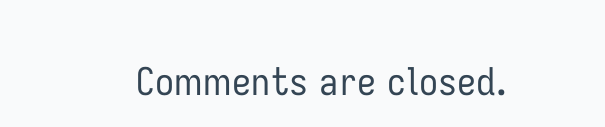Comments are closed.